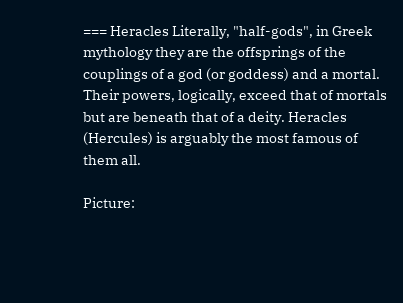=== Heracles Literally, "half-gods", in Greek mythology they are the offsprings of the couplings of a god (or goddess) and a mortal. Their powers, logically, exceed that of mortals but are beneath that of a deity. Heracles (Hercules) is arguably the most famous of them all.

Picture: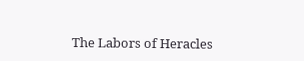The Labors of Heracles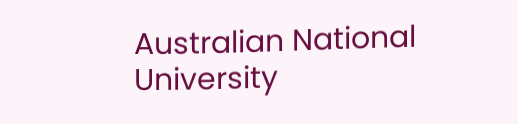Australian National University